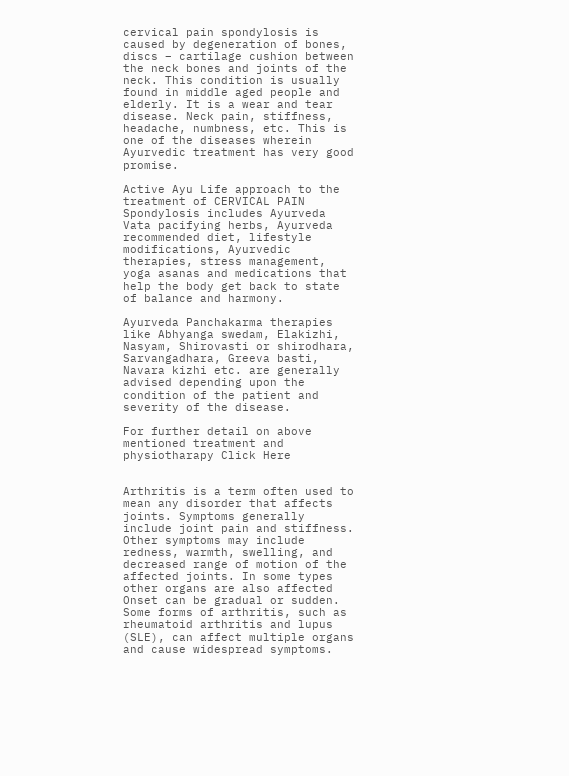cervical pain spondylosis is caused by degeneration of bones, discs – cartilage cushion between the neck bones and joints of the neck. This condition is usually found in middle aged people and elderly. It is a wear and tear disease. Neck pain, stiffness, headache, numbness, etc. This is one of the diseases wherein Ayurvedic treatment has very good promise.

Active Ayu Life approach to the treatment of CERVICAL PAIN Spondylosis includes Ayurveda Vata pacifying herbs, Ayurveda recommended diet, lifestyle modifications, Ayurvedic therapies, stress management, yoga asanas and medications that help the body get back to state of balance and harmony.

Ayurveda Panchakarma therapies like Abhyanga swedam, Elakizhi, Nasyam, Shirovasti or shirodhara, Sarvangadhara, Greeva basti, Navara kizhi etc. are generally advised depending upon the condition of the patient and severity of the disease.

For further detail on above mentioned treatment and physiotharapy Click Here


Arthritis is a term often used to mean any disorder that affects joints. Symptoms generally include joint pain and stiffness. Other symptoms may include redness, warmth, swelling, and decreased range of motion of the affected joints. In some types other organs are also affected Onset can be gradual or sudden. Some forms of arthritis, such as rheumatoid arthritis and lupus (SLE), can affect multiple organs and cause widespread symptoms.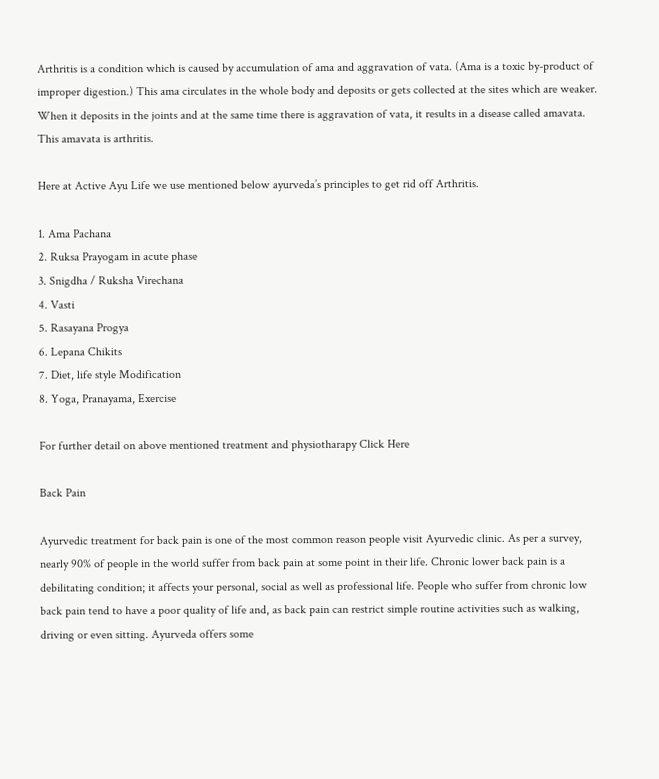Arthritis is a condition which is caused by accumulation of ama and aggravation of vata. (Ama is a toxic by-product of improper digestion.) This ama circulates in the whole body and deposits or gets collected at the sites which are weaker. When it deposits in the joints and at the same time there is aggravation of vata, it results in a disease called amavata. This amavata is arthritis.

Here at Active Ayu Life we use mentioned below ayurveda’s principles to get rid off Arthritis.

1. Ama Pachana
2. Ruksa Prayogam in acute phase
3. Snigdha / Ruksha Virechana
4. Vasti
5. Rasayana Progya
6. Lepana Chikits
7. Diet, life style Modification
8. Yoga, Pranayama, Exercise

For further detail on above mentioned treatment and physiotharapy Click Here

Back Pain

Ayurvedic treatment for back pain is one of the most common reason people visit Ayurvedic clinic. As per a survey, nearly 90% of people in the world suffer from back pain at some point in their life. Chronic lower back pain is a debilitating condition; it affects your personal, social as well as professional life. People who suffer from chronic low back pain tend to have a poor quality of life and, as back pain can restrict simple routine activities such as walking, driving or even sitting. Ayurveda offers some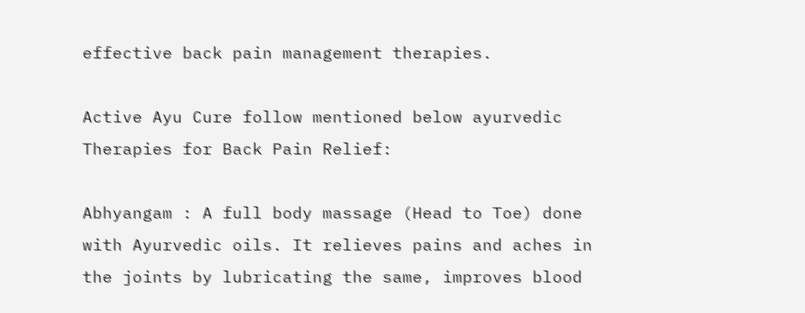effective back pain management therapies.

Active Ayu Cure follow mentioned below ayurvedic Therapies for Back Pain Relief:

Abhyangam : A full body massage (Head to Toe) done with Ayurvedic oils. It relieves pains and aches in the joints by lubricating the same, improves blood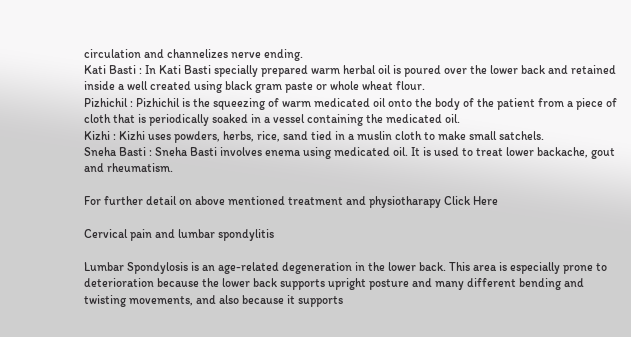circulation and channelizes nerve ending.
Kati Basti : In Kati Basti specially prepared warm herbal oil is poured over the lower back and retained inside a well created using black gram paste or whole wheat flour.
Pizhichil : Pizhichil is the squeezing of warm medicated oil onto the body of the patient from a piece of cloth that is periodically soaked in a vessel containing the medicated oil.
Kizhi : Kizhi uses powders, herbs, rice, sand tied in a muslin cloth to make small satchels.
Sneha Basti : Sneha Basti involves enema using medicated oil. It is used to treat lower backache, gout and rheumatism.

For further detail on above mentioned treatment and physiotharapy Click Here

Cervical pain and lumbar spondylitis

Lumbar Spondylosis is an age-related degeneration in the lower back. This area is especially prone to deterioration because the lower back supports upright posture and many different bending and twisting movements, and also because it supports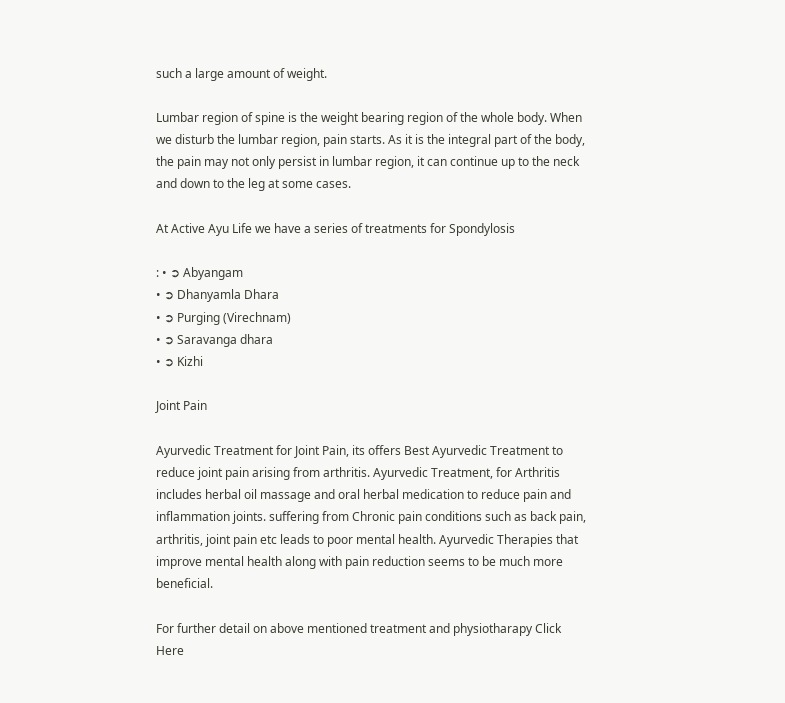such a large amount of weight.

Lumbar region of spine is the weight bearing region of the whole body. When we disturb the lumbar region, pain starts. As it is the integral part of the body, the pain may not only persist in lumbar region, it can continue up to the neck and down to the leg at some cases.

At Active Ayu Life we have a series of treatments for Spondylosis

: • ➲ Abyangam
• ➲ Dhanyamla Dhara
• ➲ Purging (Virechnam)
• ➲ Saravanga dhara
• ➲ Kizhi

Joint Pain

Ayurvedic Treatment for Joint Pain, its offers Best Ayurvedic Treatment to reduce joint pain arising from arthritis. Ayurvedic Treatment, for Arthritis includes herbal oil massage and oral herbal medication to reduce pain and inflammation joints. suffering from Chronic pain conditions such as back pain, arthritis, joint pain etc leads to poor mental health. Ayurvedic Therapies that improve mental health along with pain reduction seems to be much more beneficial.

For further detail on above mentioned treatment and physiotharapy Click Here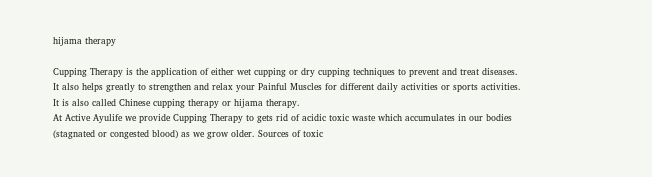hijama therapy

Cupping Therapy is the application of either wet cupping or dry cupping techniques to prevent and treat diseases. It also helps greatly to strengthen and relax your Painful Muscles for different daily activities or sports activities. It is also called Chinese cupping therapy or hijama therapy.
At Active Ayulife we provide Cupping Therapy to gets rid of acidic toxic waste which accumulates in our bodies (stagnated or congested blood) as we grow older. Sources of toxic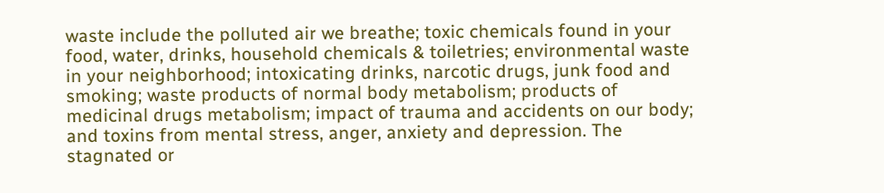waste include the polluted air we breathe; toxic chemicals found in your food, water, drinks, household chemicals & toiletries; environmental waste in your neighborhood; intoxicating drinks, narcotic drugs, junk food and smoking; waste products of normal body metabolism; products of medicinal drugs metabolism; impact of trauma and accidents on our body; and toxins from mental stress, anger, anxiety and depression. The stagnated or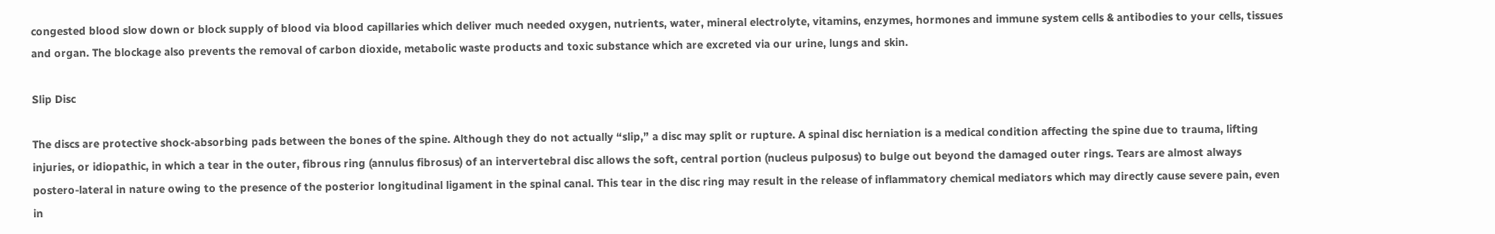congested blood slow down or block supply of blood via blood capillaries which deliver much needed oxygen, nutrients, water, mineral electrolyte, vitamins, enzymes, hormones and immune system cells & antibodies to your cells, tissues and organ. The blockage also prevents the removal of carbon dioxide, metabolic waste products and toxic substance which are excreted via our urine, lungs and skin.

Slip Disc

The discs are protective shock-absorbing pads between the bones of the spine. Although they do not actually “slip,” a disc may split or rupture. A spinal disc herniation is a medical condition affecting the spine due to trauma, lifting injuries, or idiopathic, in which a tear in the outer, fibrous ring (annulus fibrosus) of an intervertebral disc allows the soft, central portion (nucleus pulposus) to bulge out beyond the damaged outer rings. Tears are almost always postero-lateral in nature owing to the presence of the posterior longitudinal ligament in the spinal canal. This tear in the disc ring may result in the release of inflammatory chemical mediators which may directly cause severe pain, even in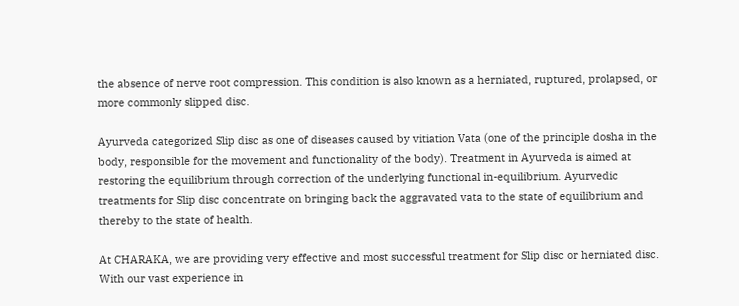the absence of nerve root compression. This condition is also known as a herniated, ruptured, prolapsed, or more commonly slipped disc.

Ayurveda categorized Slip disc as one of diseases caused by vitiation Vata (one of the principle dosha in the body, responsible for the movement and functionality of the body). Treatment in Ayurveda is aimed at restoring the equilibrium through correction of the underlying functional in-equilibrium. Ayurvedic treatments for Slip disc concentrate on bringing back the aggravated vata to the state of equilibrium and thereby to the state of health.

At CHARAKA, we are providing very effective and most successful treatment for Slip disc or herniated disc. With our vast experience in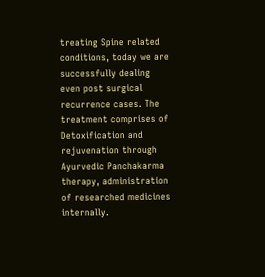treating Spine related conditions, today we are successfully dealing even post surgical recurrence cases. The treatment comprises of Detoxification and rejuvenation through Ayurvedic Panchakarma therapy, administration of researched medicines internally.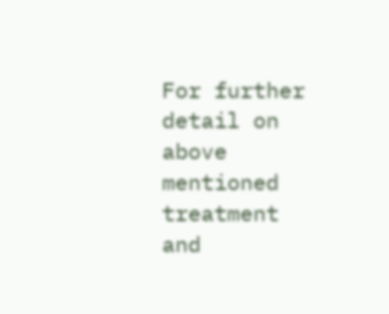For further detail on above mentioned treatment and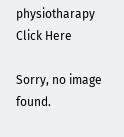physiotharapy Click Here

Sorry, no image found.